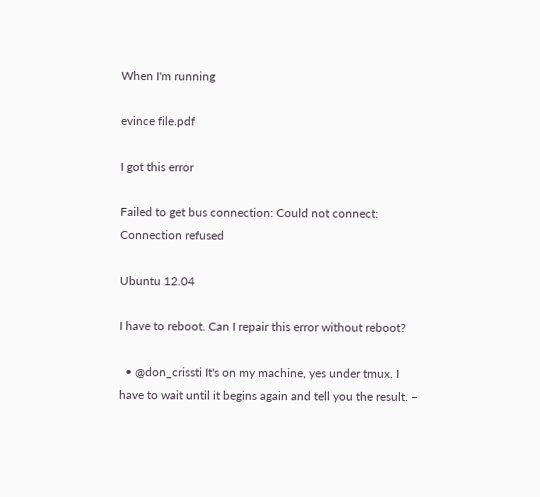When I'm running

evince file.pdf

I got this error

Failed to get bus connection: Could not connect: Connection refused

Ubuntu 12.04

I have to reboot. Can I repair this error without reboot?

  • @don_crissti It's on my machine, yes under tmux. I have to wait until it begins again and tell you the result. –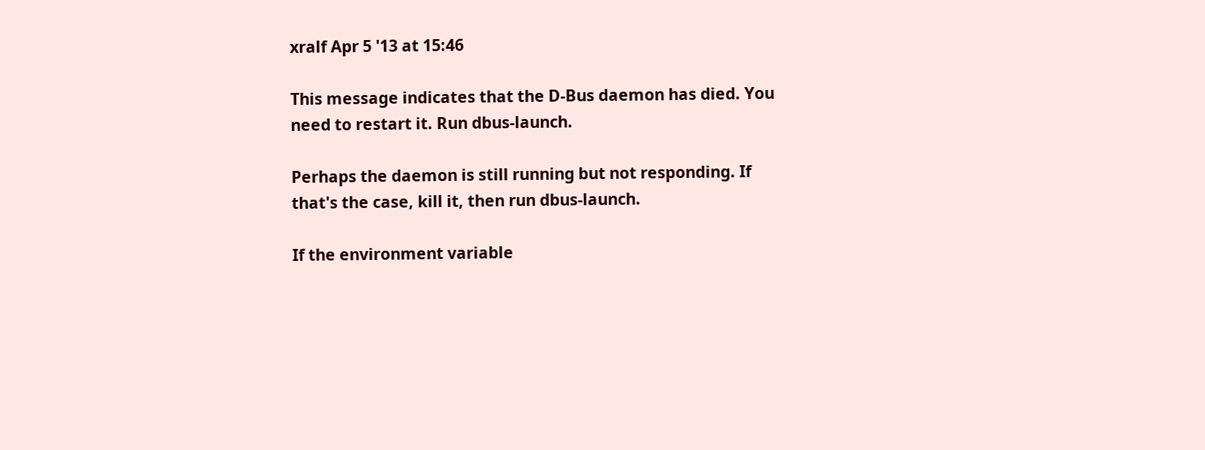xralf Apr 5 '13 at 15:46

This message indicates that the D-Bus daemon has died. You need to restart it. Run dbus-launch.

Perhaps the daemon is still running but not responding. If that's the case, kill it, then run dbus-launch.

If the environment variable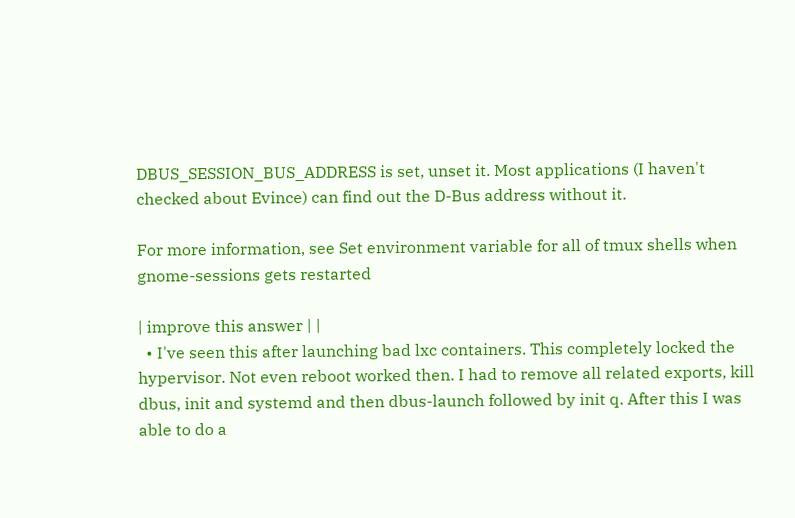DBUS_SESSION_BUS_ADDRESS is set, unset it. Most applications (I haven't checked about Evince) can find out the D-Bus address without it.

For more information, see Set environment variable for all of tmux shells when gnome-sessions gets restarted

| improve this answer | |
  • I've seen this after launching bad lxc containers. This completely locked the hypervisor. Not even reboot worked then. I had to remove all related exports, kill dbus, init and systemd and then dbus-launch followed by init q. After this I was able to do a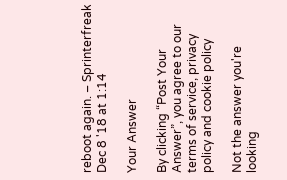reboot again. – Sprinterfreak Dec 8 '18 at 1:14

Your Answer

By clicking “Post Your Answer”, you agree to our terms of service, privacy policy and cookie policy

Not the answer you're looking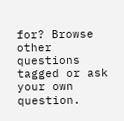for? Browse other questions tagged or ask your own question.